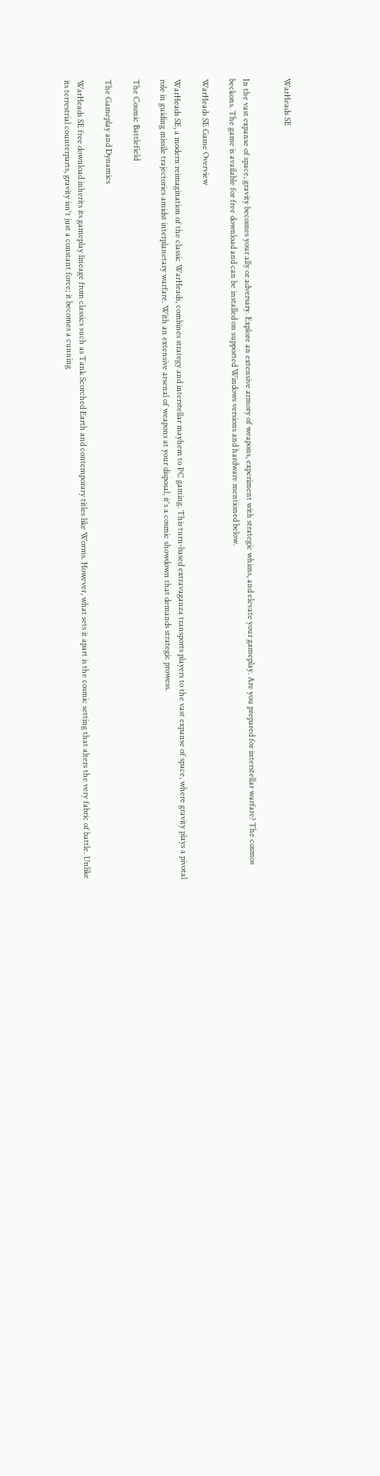WarHeads SE


In the vast expanse of space, gravity becomes your ally or adversary. Explore an extensive armory of weapons, experiment with strategic whims, and elevate your gameplay. Are you prepared for interstellar warfare? The cosmos beckons. The game is available for free download and can be installed on supported Windows versions and hardware mentioned below.

WarHeads SE Game Overview

WarHeads SE, a modern reimagination of the classic WarHeads, combines strategy and interstellar mayhem to PC gaming. This turn-based extravaganza transports players to the vast expanse of space, where gravity plays a pivotal role in guiding missile trajectories amidst interplanetary warfare. With an extensive arsenal of weapons at your disposal, it's a cosmic showdown that demands strategic prowess.

The Cosmic Battlefield

The Gameplay and Dynamics

WarHeads SE free download inherits its gameplay lineage from classics such as Tank Scorched Earth and contemporary titles like Worms. However, what sets it apart is the cosmic setting that alters the very fabric of battle. Unlike its terrestrial counterparts, gravity isn't just a constant force; it becomes a cunning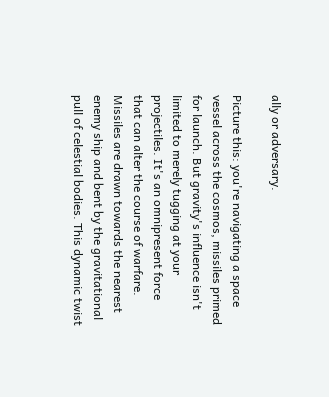ally or adversary.

Picture this: you're navigating a space vessel across the cosmos, missiles primed for launch. But gravity's influence isn't limited to merely tugging at your projectiles. It's an omnipresent force that can alter the course of warfare. Missiles are drawn towards the nearest enemy ship and bent by the gravitational pull of celestial bodies. This dynamic twist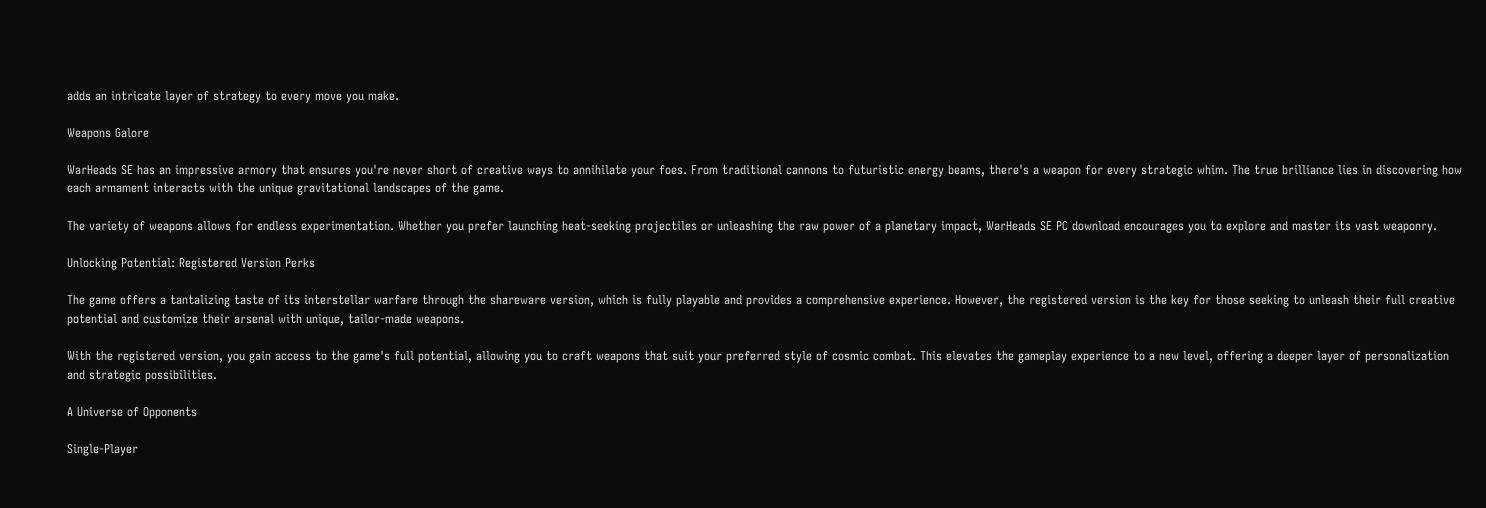adds an intricate layer of strategy to every move you make.

Weapons Galore

WarHeads SE has an impressive armory that ensures you're never short of creative ways to annihilate your foes. From traditional cannons to futuristic energy beams, there's a weapon for every strategic whim. The true brilliance lies in discovering how each armament interacts with the unique gravitational landscapes of the game.

The variety of weapons allows for endless experimentation. Whether you prefer launching heat-seeking projectiles or unleashing the raw power of a planetary impact, WarHeads SE PC download encourages you to explore and master its vast weaponry.

Unlocking Potential: Registered Version Perks

The game offers a tantalizing taste of its interstellar warfare through the shareware version, which is fully playable and provides a comprehensive experience. However, the registered version is the key for those seeking to unleash their full creative potential and customize their arsenal with unique, tailor-made weapons.

With the registered version, you gain access to the game's full potential, allowing you to craft weapons that suit your preferred style of cosmic combat. This elevates the gameplay experience to a new level, offering a deeper layer of personalization and strategic possibilities.

A Universe of Opponents

Single-Player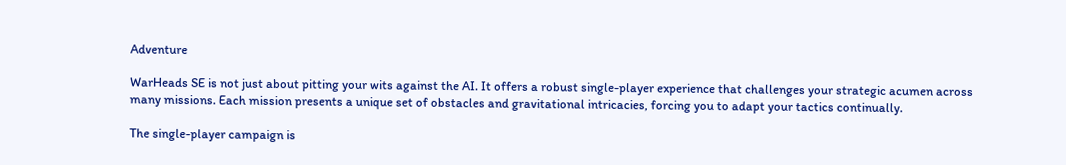Adventure

WarHeads SE is not just about pitting your wits against the AI. It offers a robust single-player experience that challenges your strategic acumen across many missions. Each mission presents a unique set of obstacles and gravitational intricacies, forcing you to adapt your tactics continually.

The single-player campaign is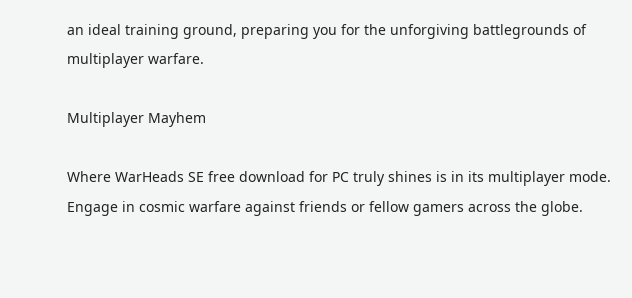an ideal training ground, preparing you for the unforgiving battlegrounds of multiplayer warfare.

Multiplayer Mayhem

Where WarHeads SE free download for PC truly shines is in its multiplayer mode. Engage in cosmic warfare against friends or fellow gamers across the globe.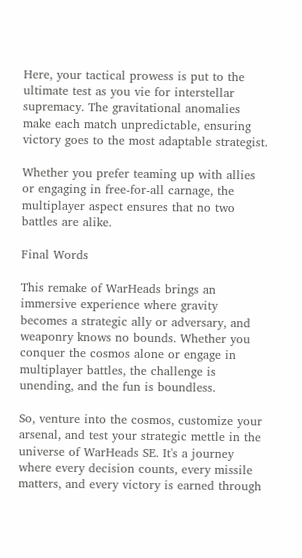Here, your tactical prowess is put to the ultimate test as you vie for interstellar supremacy. The gravitational anomalies make each match unpredictable, ensuring victory goes to the most adaptable strategist.

Whether you prefer teaming up with allies or engaging in free-for-all carnage, the multiplayer aspect ensures that no two battles are alike.

Final Words

This remake of WarHeads brings an immersive experience where gravity becomes a strategic ally or adversary, and weaponry knows no bounds. Whether you conquer the cosmos alone or engage in multiplayer battles, the challenge is unending, and the fun is boundless.

So, venture into the cosmos, customize your arsenal, and test your strategic mettle in the universe of WarHeads SE. It's a journey where every decision counts, every missile matters, and every victory is earned through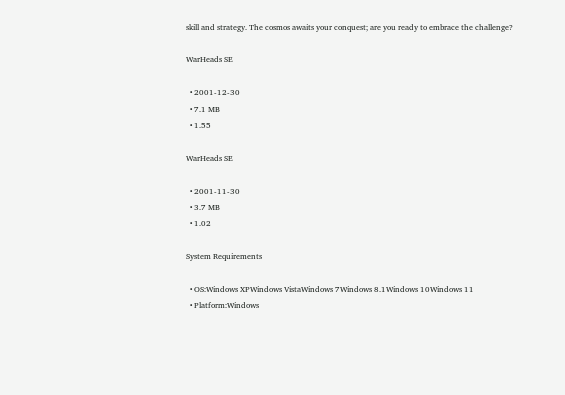skill and strategy. The cosmos awaits your conquest; are you ready to embrace the challenge?

WarHeads SE

  • 2001-12-30
  • 7.1 MB
  • 1.55

WarHeads SE

  • 2001-11-30
  • 3.7 MB
  • 1.02

System Requirements

  • OS:Windows XPWindows VistaWindows 7Windows 8.1Windows 10Windows 11
  • Platform:Windows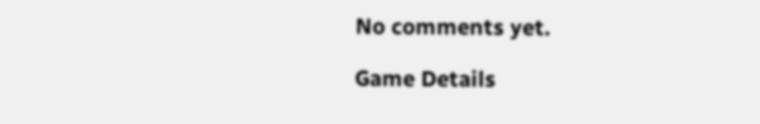No comments yet.

Game Details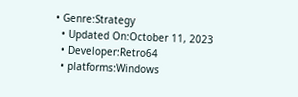• Genre:Strategy
  • Updated On:October 11, 2023
  • Developer:Retro64
  • platforms:Windows